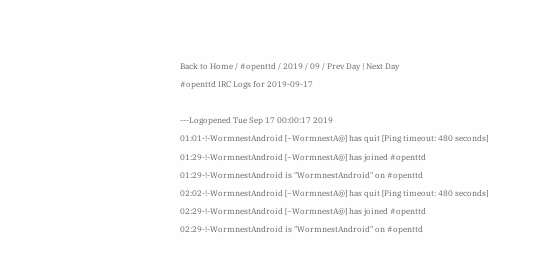Back to Home / #openttd / 2019 / 09 / Prev Day | Next Day
#openttd IRC Logs for 2019-09-17

---Logopened Tue Sep 17 00:00:17 2019
01:01-!-WormnestAndroid [~WormnestA@] has quit [Ping timeout: 480 seconds]
01:29-!-WormnestAndroid [~WormnestA@] has joined #openttd
01:29-!-WormnestAndroid is "WormnestAndroid" on #openttd
02:02-!-WormnestAndroid [~WormnestA@] has quit [Ping timeout: 480 seconds]
02:29-!-WormnestAndroid [~WormnestA@] has joined #openttd
02:29-!-WormnestAndroid is "WormnestAndroid" on #openttd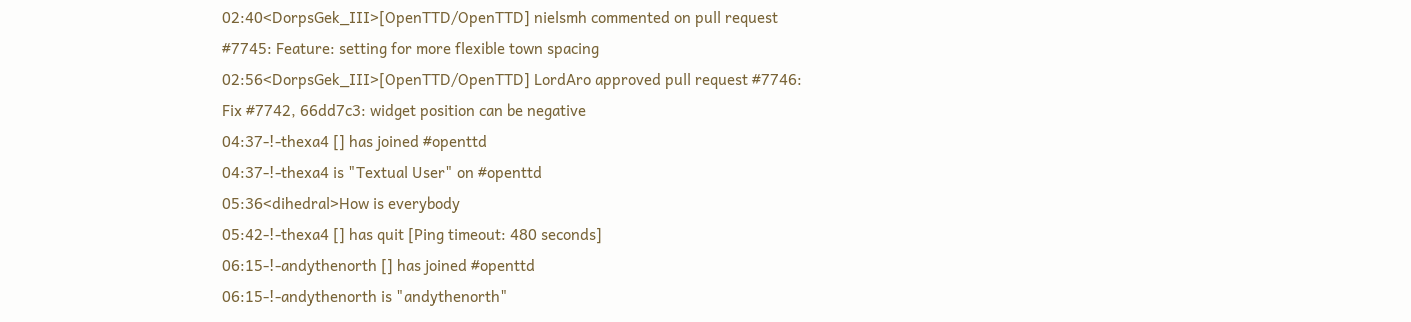02:40<DorpsGek_III>[OpenTTD/OpenTTD] nielsmh commented on pull request #7745: Feature: setting for more flexible town spacing
02:56<DorpsGek_III>[OpenTTD/OpenTTD] LordAro approved pull request #7746: Fix #7742, 66dd7c3: widget position can be negative
04:37-!-thexa4 [] has joined #openttd
04:37-!-thexa4 is "Textual User" on #openttd
05:36<dihedral>How is everybody
05:42-!-thexa4 [] has quit [Ping timeout: 480 seconds]
06:15-!-andythenorth [] has joined #openttd
06:15-!-andythenorth is "andythenorth"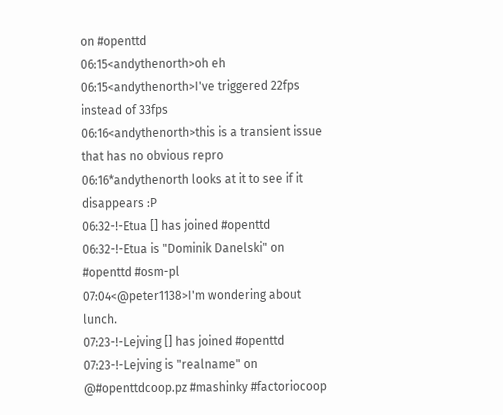on #openttd
06:15<andythenorth>oh eh
06:15<andythenorth>I've triggered 22fps instead of 33fps
06:16<andythenorth>this is a transient issue that has no obvious repro
06:16*andythenorth looks at it to see if it disappears :P
06:32-!-Etua [] has joined #openttd
06:32-!-Etua is "Dominik Danelski" on #openttd #osm-pl
07:04<@peter1138>I'm wondering about lunch.
07:23-!-Lejving [] has joined #openttd
07:23-!-Lejving is "realname" on @#openttdcoop.pz #mashinky #factoriocoop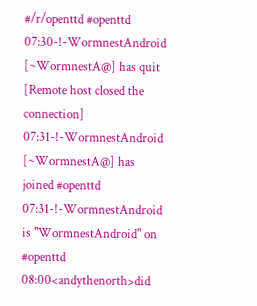#/r/openttd #openttd
07:30-!-WormnestAndroid [~WormnestA@] has quit [Remote host closed the connection]
07:31-!-WormnestAndroid [~WormnestA@] has joined #openttd
07:31-!-WormnestAndroid is "WormnestAndroid" on #openttd
08:00<andythenorth>did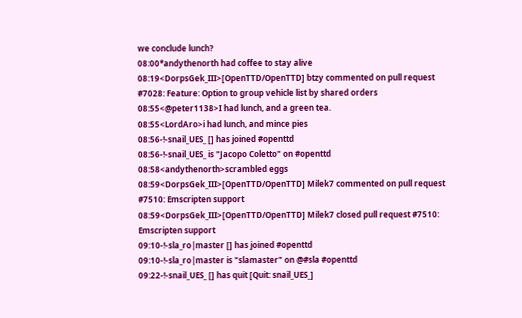we conclude lunch?
08:00*andythenorth had coffee to stay alive
08:19<DorpsGek_III>[OpenTTD/OpenTTD] btzy commented on pull request #7028: Feature: Option to group vehicle list by shared orders
08:55<@peter1138>I had lunch, and a green tea.
08:55<LordAro>i had lunch, and mince pies
08:56-!-snail_UES_ [] has joined #openttd
08:56-!-snail_UES_ is "Jacopo Coletto" on #openttd
08:58<andythenorth>scrambled eggs
08:59<DorpsGek_III>[OpenTTD/OpenTTD] Milek7 commented on pull request #7510: Emscripten support
08:59<DorpsGek_III>[OpenTTD/OpenTTD] Milek7 closed pull request #7510: Emscripten support
09:10-!-sla_ro|master [] has joined #openttd
09:10-!-sla_ro|master is "slamaster" on @#sla #openttd
09:22-!-snail_UES_ [] has quit [Quit: snail_UES_]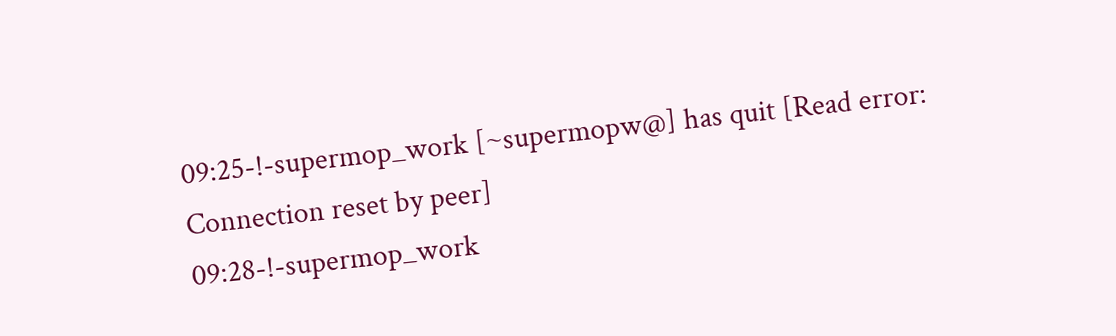09:25-!-supermop_work [~supermopw@] has quit [Read error: Connection reset by peer]
09:28-!-supermop_work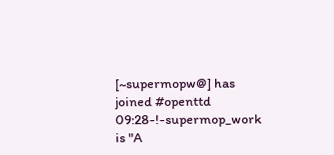[~supermopw@] has joined #openttd
09:28-!-supermop_work is "A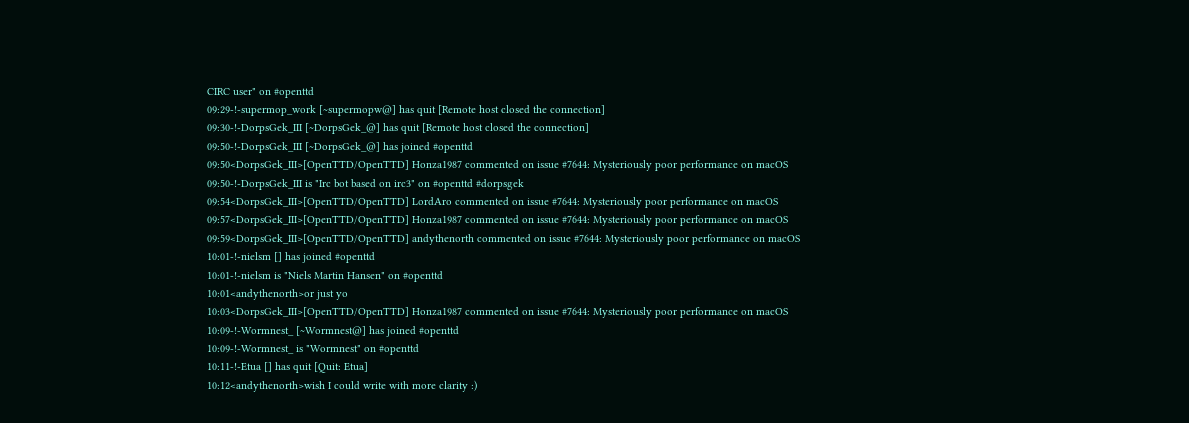CIRC user" on #openttd
09:29-!-supermop_work [~supermopw@] has quit [Remote host closed the connection]
09:30-!-DorpsGek_III [~DorpsGek_@] has quit [Remote host closed the connection]
09:50-!-DorpsGek_III [~DorpsGek_@] has joined #openttd
09:50<DorpsGek_III>[OpenTTD/OpenTTD] Honza1987 commented on issue #7644: Mysteriously poor performance on macOS
09:50-!-DorpsGek_III is "Irc bot based on irc3" on #openttd #dorpsgek
09:54<DorpsGek_III>[OpenTTD/OpenTTD] LordAro commented on issue #7644: Mysteriously poor performance on macOS
09:57<DorpsGek_III>[OpenTTD/OpenTTD] Honza1987 commented on issue #7644: Mysteriously poor performance on macOS
09:59<DorpsGek_III>[OpenTTD/OpenTTD] andythenorth commented on issue #7644: Mysteriously poor performance on macOS
10:01-!-nielsm [] has joined #openttd
10:01-!-nielsm is "Niels Martin Hansen" on #openttd
10:01<andythenorth>or just yo
10:03<DorpsGek_III>[OpenTTD/OpenTTD] Honza1987 commented on issue #7644: Mysteriously poor performance on macOS
10:09-!-Wormnest_ [~Wormnest@] has joined #openttd
10:09-!-Wormnest_ is "Wormnest" on #openttd
10:11-!-Etua [] has quit [Quit: Etua]
10:12<andythenorth>wish I could write with more clarity :)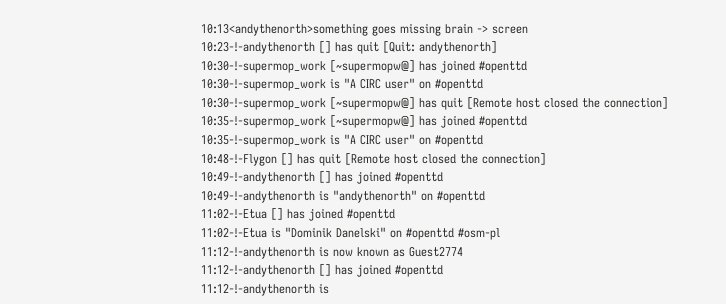10:13<andythenorth>something goes missing brain -> screen
10:23-!-andythenorth [] has quit [Quit: andythenorth]
10:30-!-supermop_work [~supermopw@] has joined #openttd
10:30-!-supermop_work is "A CIRC user" on #openttd
10:30-!-supermop_work [~supermopw@] has quit [Remote host closed the connection]
10:35-!-supermop_work [~supermopw@] has joined #openttd
10:35-!-supermop_work is "A CIRC user" on #openttd
10:48-!-Flygon [] has quit [Remote host closed the connection]
10:49-!-andythenorth [] has joined #openttd
10:49-!-andythenorth is "andythenorth" on #openttd
11:02-!-Etua [] has joined #openttd
11:02-!-Etua is "Dominik Danelski" on #openttd #osm-pl
11:12-!-andythenorth is now known as Guest2774
11:12-!-andythenorth [] has joined #openttd
11:12-!-andythenorth is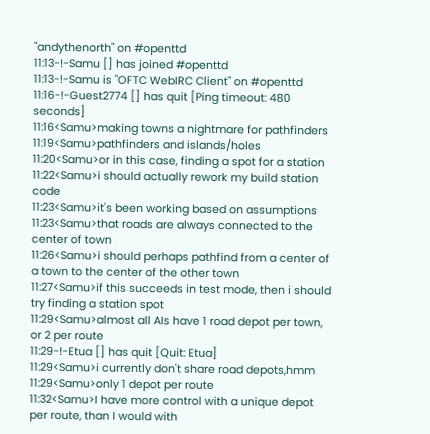"andythenorth" on #openttd
11:13-!-Samu [] has joined #openttd
11:13-!-Samu is "OFTC WebIRC Client" on #openttd
11:16-!-Guest2774 [] has quit [Ping timeout: 480 seconds]
11:16<Samu>making towns a nightmare for pathfinders
11:19<Samu>pathfinders and islands/holes
11:20<Samu>or in this case, finding a spot for a station
11:22<Samu>i should actually rework my build station code
11:23<Samu>it's been working based on assumptions
11:23<Samu>that roads are always connected to the center of town
11:26<Samu>i should perhaps pathfind from a center of a town to the center of the other town
11:27<Samu>if this succeeds in test mode, then i should try finding a station spot
11:29<Samu>almost all AIs have 1 road depot per town, or 2 per route
11:29-!-Etua [] has quit [Quit: Etua]
11:29<Samu>i currently don't share road depots,hmm
11:29<Samu>only 1 depot per route
11:32<Samu>I have more control with a unique depot per route, than I would with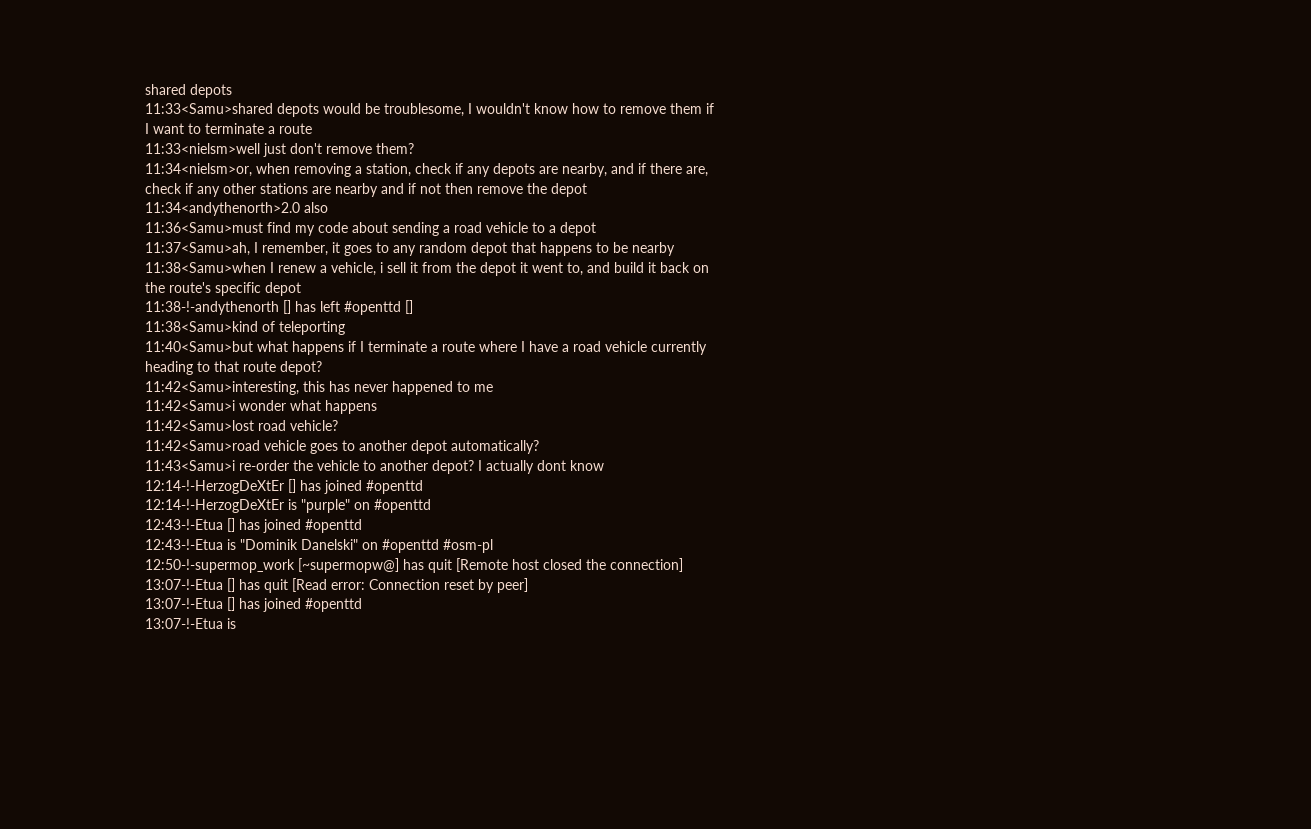shared depots
11:33<Samu>shared depots would be troublesome, I wouldn't know how to remove them if I want to terminate a route
11:33<nielsm>well just don't remove them?
11:34<nielsm>or, when removing a station, check if any depots are nearby, and if there are, check if any other stations are nearby and if not then remove the depot
11:34<andythenorth>2.0 also
11:36<Samu>must find my code about sending a road vehicle to a depot
11:37<Samu>ah, I remember, it goes to any random depot that happens to be nearby
11:38<Samu>when I renew a vehicle, i sell it from the depot it went to, and build it back on the route's specific depot
11:38-!-andythenorth [] has left #openttd []
11:38<Samu>kind of teleporting
11:40<Samu>but what happens if I terminate a route where I have a road vehicle currently heading to that route depot?
11:42<Samu>interesting, this has never happened to me
11:42<Samu>i wonder what happens
11:42<Samu>lost road vehicle?
11:42<Samu>road vehicle goes to another depot automatically?
11:43<Samu>i re-order the vehicle to another depot? I actually dont know
12:14-!-HerzogDeXtEr [] has joined #openttd
12:14-!-HerzogDeXtEr is "purple" on #openttd
12:43-!-Etua [] has joined #openttd
12:43-!-Etua is "Dominik Danelski" on #openttd #osm-pl
12:50-!-supermop_work [~supermopw@] has quit [Remote host closed the connection]
13:07-!-Etua [] has quit [Read error: Connection reset by peer]
13:07-!-Etua [] has joined #openttd
13:07-!-Etua is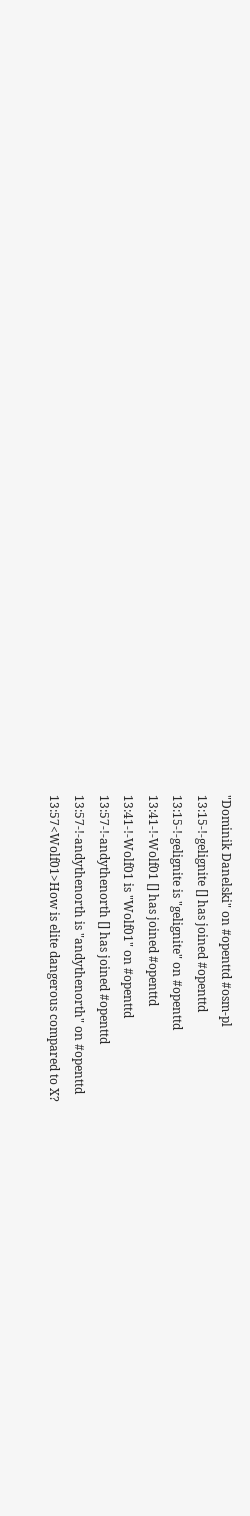"Dominik Danelski" on #openttd #osm-pl
13:15-!-gelignite [] has joined #openttd
13:15-!-gelignite is "gelignite" on #openttd
13:41-!-Wolf01 [] has joined #openttd
13:41-!-Wolf01 is "Wolf01" on #openttd
13:57-!-andythenorth [] has joined #openttd
13:57-!-andythenorth is "andythenorth" on #openttd
13:57<Wolf01>How is elite dangerous compared to X?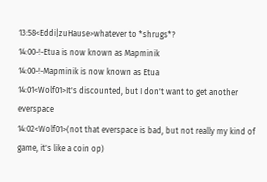13:58<Eddi|zuHause>whatever to *shrugs*?
14:00-!-Etua is now known as Mapminik
14:00-!-Mapminik is now known as Etua
14:01<Wolf01>It's discounted, but I don't want to get another everspace
14:02<Wolf01>(not that everspace is bad, but not really my kind of game, it's like a coin op)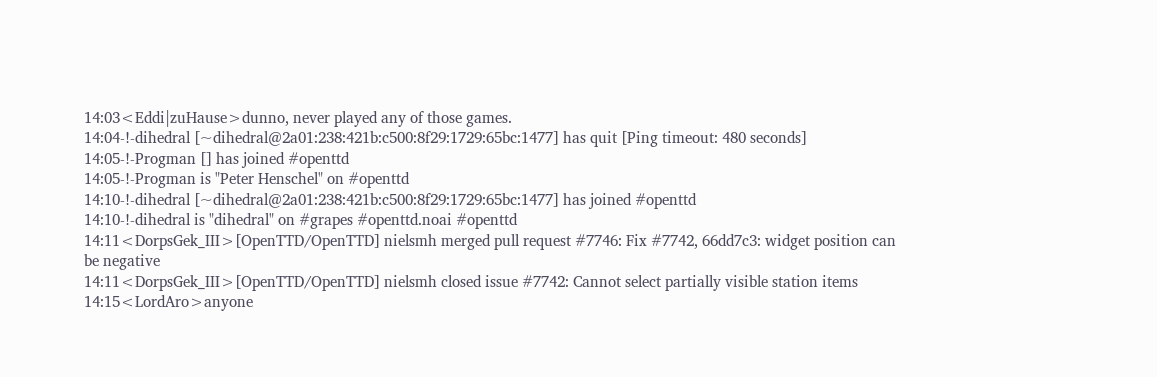14:03<Eddi|zuHause>dunno, never played any of those games.
14:04-!-dihedral [~dihedral@2a01:238:421b:c500:8f29:1729:65bc:1477] has quit [Ping timeout: 480 seconds]
14:05-!-Progman [] has joined #openttd
14:05-!-Progman is "Peter Henschel" on #openttd
14:10-!-dihedral [~dihedral@2a01:238:421b:c500:8f29:1729:65bc:1477] has joined #openttd
14:10-!-dihedral is "dihedral" on #grapes #openttd.noai #openttd
14:11<DorpsGek_III>[OpenTTD/OpenTTD] nielsmh merged pull request #7746: Fix #7742, 66dd7c3: widget position can be negative
14:11<DorpsGek_III>[OpenTTD/OpenTTD] nielsmh closed issue #7742: Cannot select partially visible station items
14:15<LordAro>anyone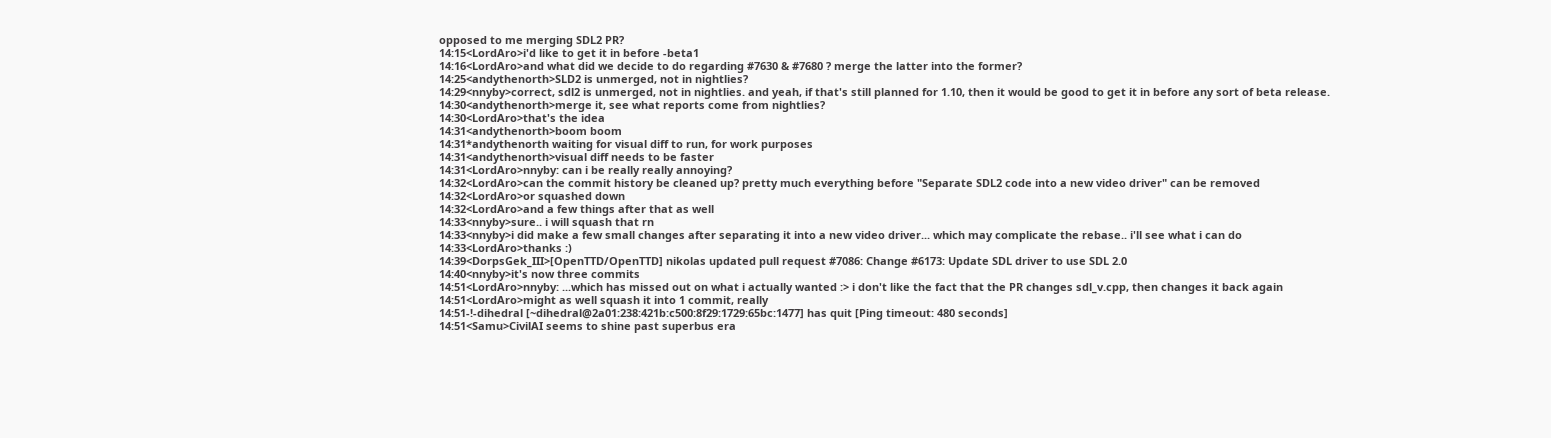opposed to me merging SDL2 PR?
14:15<LordAro>i'd like to get it in before -beta1
14:16<LordAro>and what did we decide to do regarding #7630 & #7680 ? merge the latter into the former?
14:25<andythenorth>SLD2 is unmerged, not in nightlies?
14:29<nnyby>correct, sdl2 is unmerged, not in nightlies. and yeah, if that's still planned for 1.10, then it would be good to get it in before any sort of beta release.
14:30<andythenorth>merge it, see what reports come from nightlies?
14:30<LordAro>that's the idea
14:31<andythenorth>boom boom
14:31*andythenorth waiting for visual diff to run, for work purposes
14:31<andythenorth>visual diff needs to be faster
14:31<LordAro>nnyby: can i be really really annoying?
14:32<LordAro>can the commit history be cleaned up? pretty much everything before "Separate SDL2 code into a new video driver" can be removed
14:32<LordAro>or squashed down
14:32<LordAro>and a few things after that as well
14:33<nnyby>sure.. i will squash that rn
14:33<nnyby>i did make a few small changes after separating it into a new video driver... which may complicate the rebase.. i'll see what i can do
14:33<LordAro>thanks :)
14:39<DorpsGek_III>[OpenTTD/OpenTTD] nikolas updated pull request #7086: Change #6173: Update SDL driver to use SDL 2.0
14:40<nnyby>it's now three commits
14:51<LordAro>nnyby: ...which has missed out on what i actually wanted :> i don't like the fact that the PR changes sdl_v.cpp, then changes it back again
14:51<LordAro>might as well squash it into 1 commit, really
14:51-!-dihedral [~dihedral@2a01:238:421b:c500:8f29:1729:65bc:1477] has quit [Ping timeout: 480 seconds]
14:51<Samu>CivilAI seems to shine past superbus era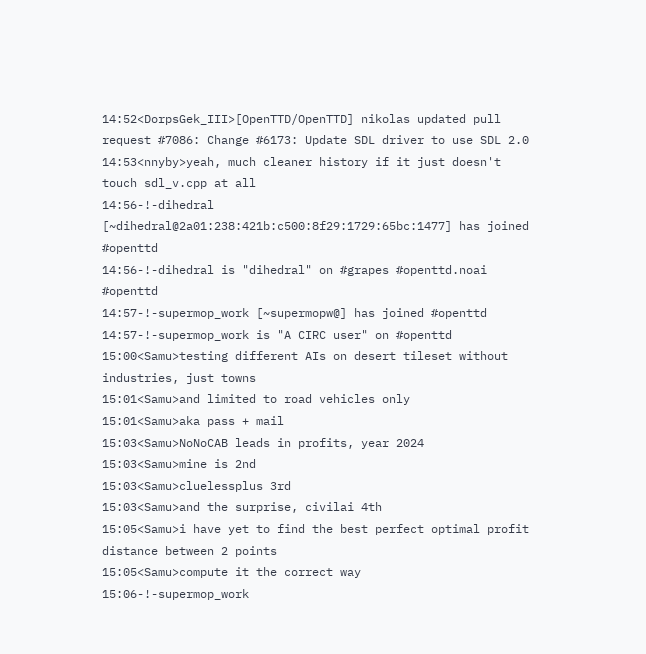14:52<DorpsGek_III>[OpenTTD/OpenTTD] nikolas updated pull request #7086: Change #6173: Update SDL driver to use SDL 2.0
14:53<nnyby>yeah, much cleaner history if it just doesn't touch sdl_v.cpp at all
14:56-!-dihedral [~dihedral@2a01:238:421b:c500:8f29:1729:65bc:1477] has joined #openttd
14:56-!-dihedral is "dihedral" on #grapes #openttd.noai #openttd
14:57-!-supermop_work [~supermopw@] has joined #openttd
14:57-!-supermop_work is "A CIRC user" on #openttd
15:00<Samu>testing different AIs on desert tileset without industries, just towns
15:01<Samu>and limited to road vehicles only
15:01<Samu>aka pass + mail
15:03<Samu>NoNoCAB leads in profits, year 2024
15:03<Samu>mine is 2nd
15:03<Samu>cluelessplus 3rd
15:03<Samu>and the surprise, civilai 4th
15:05<Samu>i have yet to find the best perfect optimal profit distance between 2 points
15:05<Samu>compute it the correct way
15:06-!-supermop_work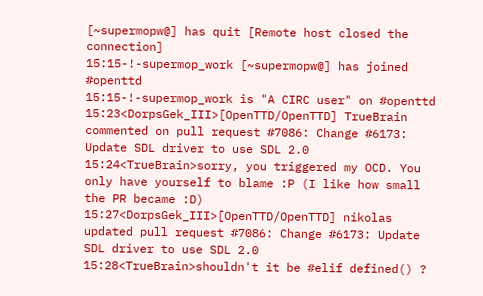[~supermopw@] has quit [Remote host closed the connection]
15:15-!-supermop_work [~supermopw@] has joined #openttd
15:15-!-supermop_work is "A CIRC user" on #openttd
15:23<DorpsGek_III>[OpenTTD/OpenTTD] TrueBrain commented on pull request #7086: Change #6173: Update SDL driver to use SDL 2.0
15:24<TrueBrain>sorry, you triggered my OCD. You only have yourself to blame :P (I like how small the PR became :D)
15:27<DorpsGek_III>[OpenTTD/OpenTTD] nikolas updated pull request #7086: Change #6173: Update SDL driver to use SDL 2.0
15:28<TrueBrain>shouldn't it be #elif defined() ?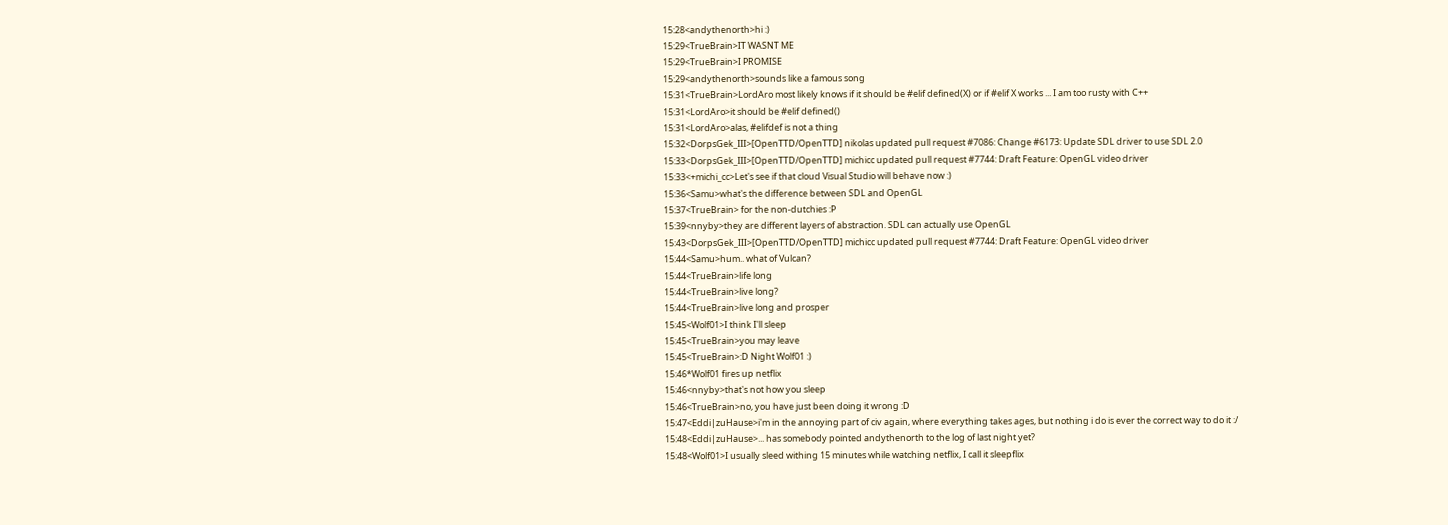15:28<andythenorth>hi :)
15:29<TrueBrain>IT WASNT ME
15:29<TrueBrain>I PROMISE
15:29<andythenorth>sounds like a famous song
15:31<TrueBrain>LordAro most likely knows if it should be #elif defined(X) or if #elif X works ... I am too rusty with C++
15:31<LordAro>it should be #elif defined()
15:31<LordAro>alas, #elifdef is not a thing
15:32<DorpsGek_III>[OpenTTD/OpenTTD] nikolas updated pull request #7086: Change #6173: Update SDL driver to use SDL 2.0
15:33<DorpsGek_III>[OpenTTD/OpenTTD] michicc updated pull request #7744: Draft Feature: OpenGL video driver
15:33<+michi_cc>Let's see if that cloud Visual Studio will behave now :)
15:36<Samu>what's the difference between SDL and OpenGL
15:37<TrueBrain> for the non-dutchies :P
15:39<nnyby>they are different layers of abstraction. SDL can actually use OpenGL
15:43<DorpsGek_III>[OpenTTD/OpenTTD] michicc updated pull request #7744: Draft Feature: OpenGL video driver
15:44<Samu>hum.. what of Vulcan?
15:44<TrueBrain>life long
15:44<TrueBrain>live long?
15:44<TrueBrain>live long and prosper
15:45<Wolf01>I think I'll sleep
15:45<TrueBrain>you may leave
15:45<TrueBrain>:D Night Wolf01 :)
15:46*Wolf01 fires up netflix
15:46<nnyby>that's not how you sleep
15:46<TrueBrain>no, you have just been doing it wrong :D
15:47<Eddi|zuHause>i'm in the annoying part of civ again, where everything takes ages, but nothing i do is ever the correct way to do it :/
15:48<Eddi|zuHause>... has somebody pointed andythenorth to the log of last night yet?
15:48<Wolf01>I usually sleed withing 15 minutes while watching netflix, I call it sleepflix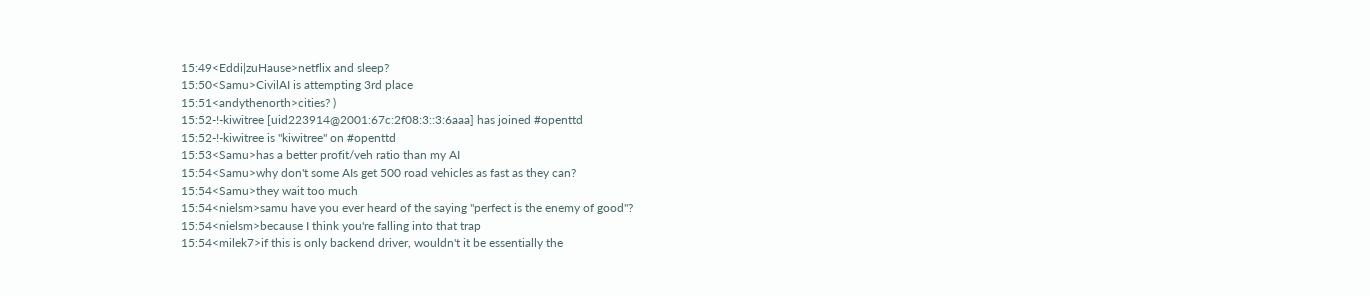15:49<Eddi|zuHause>netflix and sleep?
15:50<Samu>CivilAI is attempting 3rd place
15:51<andythenorth>cities? )
15:52-!-kiwitree [uid223914@2001:67c:2f08:3::3:6aaa] has joined #openttd
15:52-!-kiwitree is "kiwitree" on #openttd
15:53<Samu>has a better profit/veh ratio than my AI
15:54<Samu>why don't some AIs get 500 road vehicles as fast as they can?
15:54<Samu>they wait too much
15:54<nielsm>samu have you ever heard of the saying "perfect is the enemy of good"?
15:54<nielsm>because I think you're falling into that trap
15:54<milek7>if this is only backend driver, wouldn't it be essentially the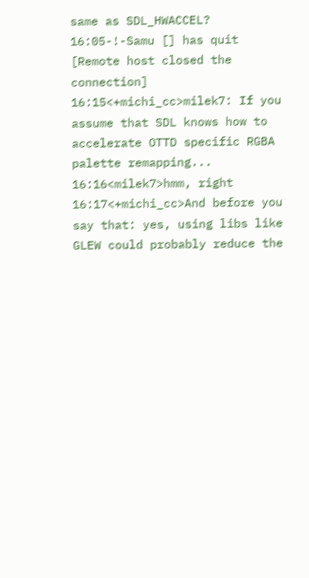same as SDL_HWACCEL?
16:05-!-Samu [] has quit [Remote host closed the connection]
16:15<+michi_cc>milek7: If you assume that SDL knows how to accelerate OTTD specific RGBA palette remapping...
16:16<milek7>hmm, right
16:17<+michi_cc>And before you say that: yes, using libs like GLEW could probably reduce the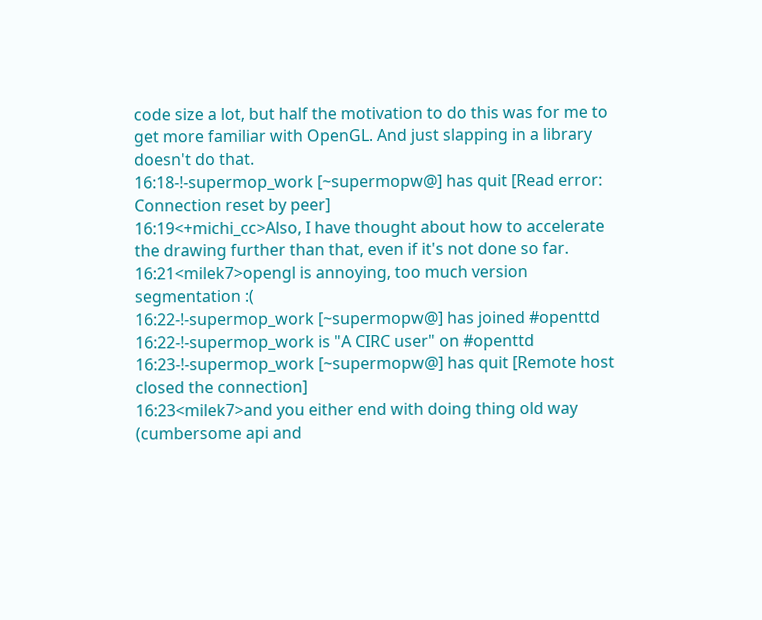code size a lot, but half the motivation to do this was for me to get more familiar with OpenGL. And just slapping in a library doesn't do that.
16:18-!-supermop_work [~supermopw@] has quit [Read error: Connection reset by peer]
16:19<+michi_cc>Also, I have thought about how to accelerate the drawing further than that, even if it's not done so far.
16:21<milek7>opengl is annoying, too much version segmentation :(
16:22-!-supermop_work [~supermopw@] has joined #openttd
16:22-!-supermop_work is "A CIRC user" on #openttd
16:23-!-supermop_work [~supermopw@] has quit [Remote host closed the connection]
16:23<milek7>and you either end with doing thing old way (cumbersome api and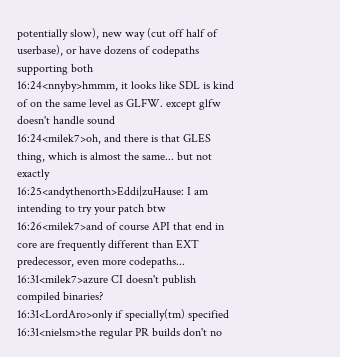potentially slow), new way (cut off half of userbase), or have dozens of codepaths supporting both
16:24<nnyby>hmmm, it looks like SDL is kind of on the same level as GLFW. except glfw doesn't handle sound
16:24<milek7>oh, and there is that GLES thing, which is almost the same... but not exactly
16:25<andythenorth>Eddi|zuHause: I am intending to try your patch btw
16:26<milek7>and of course API that end in core are frequently different than EXT predecessor, even more codepaths...
16:31<milek7>azure CI doesn't publish compiled binaries?
16:31<LordAro>only if specially(tm) specified
16:31<nielsm>the regular PR builds don't no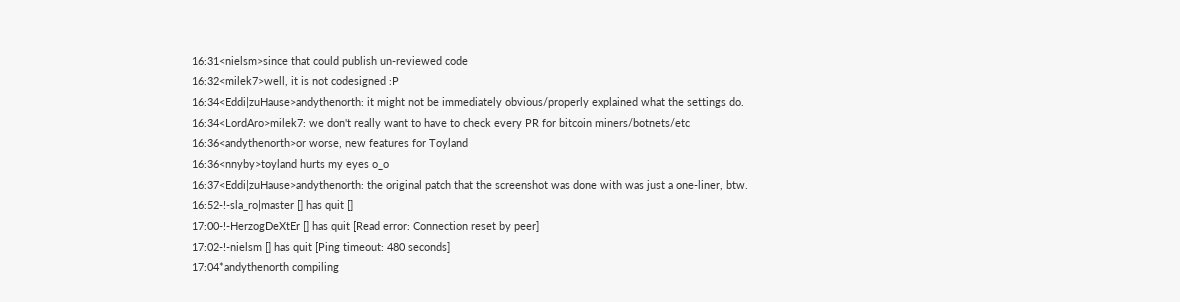16:31<nielsm>since that could publish un-reviewed code
16:32<milek7>well, it is not codesigned :P
16:34<Eddi|zuHause>andythenorth: it might not be immediately obvious/properly explained what the settings do.
16:34<LordAro>milek7: we don't really want to have to check every PR for bitcoin miners/botnets/etc
16:36<andythenorth>or worse, new features for Toyland
16:36<nnyby>toyland hurts my eyes o_o
16:37<Eddi|zuHause>andythenorth: the original patch that the screenshot was done with was just a one-liner, btw.
16:52-!-sla_ro|master [] has quit []
17:00-!-HerzogDeXtEr [] has quit [Read error: Connection reset by peer]
17:02-!-nielsm [] has quit [Ping timeout: 480 seconds]
17:04*andythenorth compiling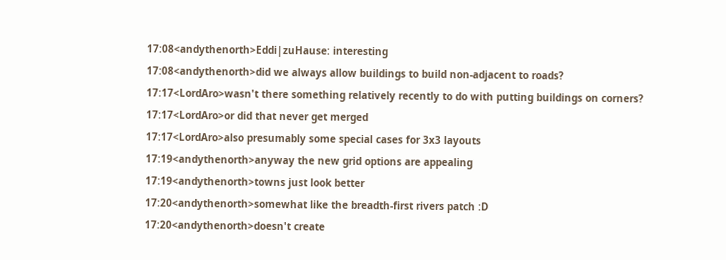17:08<andythenorth>Eddi|zuHause: interesting
17:08<andythenorth>did we always allow buildings to build non-adjacent to roads?
17:17<LordAro>wasn't there something relatively recently to do with putting buildings on corners?
17:17<LordAro>or did that never get merged
17:17<LordAro>also presumably some special cases for 3x3 layouts
17:19<andythenorth>anyway the new grid options are appealing
17:19<andythenorth>towns just look better
17:20<andythenorth>somewhat like the breadth-first rivers patch :D
17:20<andythenorth>doesn't create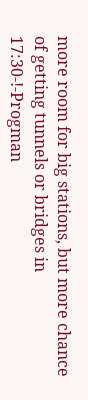more room for big stations, but more chance of getting tunnels or bridges in
17:30-!-Progman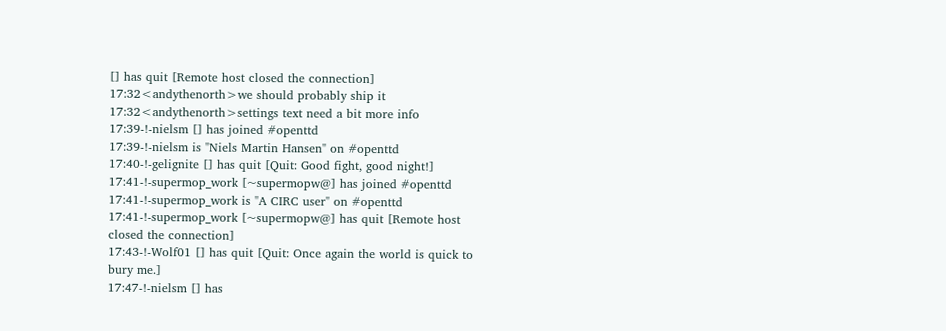[] has quit [Remote host closed the connection]
17:32<andythenorth>we should probably ship it
17:32<andythenorth>settings text need a bit more info
17:39-!-nielsm [] has joined #openttd
17:39-!-nielsm is "Niels Martin Hansen" on #openttd
17:40-!-gelignite [] has quit [Quit: Good fight, good night!]
17:41-!-supermop_work [~supermopw@] has joined #openttd
17:41-!-supermop_work is "A CIRC user" on #openttd
17:41-!-supermop_work [~supermopw@] has quit [Remote host closed the connection]
17:43-!-Wolf01 [] has quit [Quit: Once again the world is quick to bury me.]
17:47-!-nielsm [] has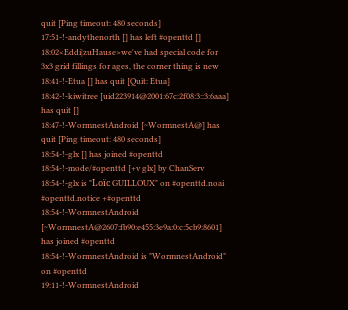quit [Ping timeout: 480 seconds]
17:51-!-andythenorth [] has left #openttd []
18:02<Eddi|zuHause>we've had special code for 3x3 grid fillings for ages, the corner thing is new
18:41-!-Etua [] has quit [Quit: Etua]
18:42-!-kiwitree [uid223914@2001:67c:2f08:3::3:6aaa] has quit []
18:47-!-WormnestAndroid [~WormnestA@] has quit [Ping timeout: 480 seconds]
18:54-!-glx [] has joined #openttd
18:54-!-mode/#openttd [+v glx] by ChanServ
18:54-!-glx is "Loïc GUILLOUX" on #openttd.noai #openttd.notice +#openttd
18:54-!-WormnestAndroid [~WormnestA@2607:fb90:e455:3e9a:0:c:5cb9:8601] has joined #openttd
18:54-!-WormnestAndroid is "WormnestAndroid" on #openttd
19:11-!-WormnestAndroid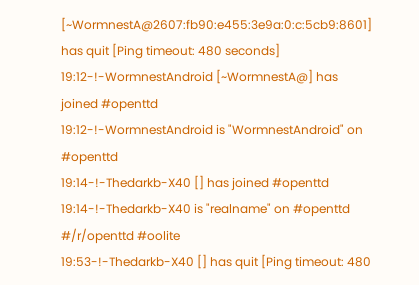[~WormnestA@2607:fb90:e455:3e9a:0:c:5cb9:8601] has quit [Ping timeout: 480 seconds]
19:12-!-WormnestAndroid [~WormnestA@] has joined #openttd
19:12-!-WormnestAndroid is "WormnestAndroid" on #openttd
19:14-!-Thedarkb-X40 [] has joined #openttd
19:14-!-Thedarkb-X40 is "realname" on #openttd #/r/openttd #oolite
19:53-!-Thedarkb-X40 [] has quit [Ping timeout: 480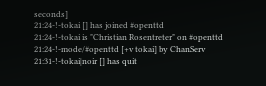seconds]
21:24-!-tokai [] has joined #openttd
21:24-!-tokai is "Christian Rosentreter" on #openttd
21:24-!-mode/#openttd [+v tokai] by ChanServ
21:31-!-tokai|noir [] has quit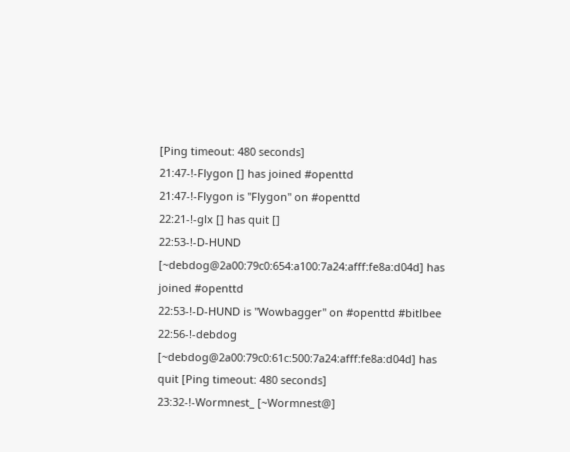[Ping timeout: 480 seconds]
21:47-!-Flygon [] has joined #openttd
21:47-!-Flygon is "Flygon" on #openttd
22:21-!-glx [] has quit []
22:53-!-D-HUND [~debdog@2a00:79c0:654:a100:7a24:afff:fe8a:d04d] has joined #openttd
22:53-!-D-HUND is "Wowbagger" on #openttd #bitlbee
22:56-!-debdog [~debdog@2a00:79c0:61c:500:7a24:afff:fe8a:d04d] has quit [Ping timeout: 480 seconds]
23:32-!-Wormnest_ [~Wormnest@]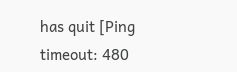has quit [Ping timeout: 480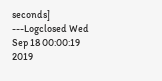seconds]
---Logclosed Wed Sep 18 00:00:19 2019